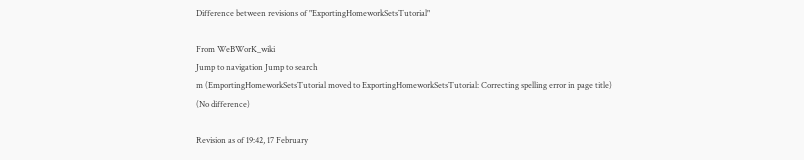Difference between revisions of "ExportingHomeworkSetsTutorial"

From WeBWorK_wiki
Jump to navigation Jump to search
m (EmportingHomeworkSetsTutorial moved to ExportingHomeworkSetsTutorial: Correcting spelling error in page title)
(No difference)

Revision as of 19:42, 17 February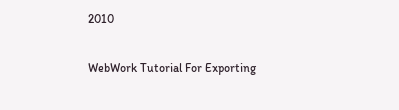2010

WebWork Tutorial For Exporting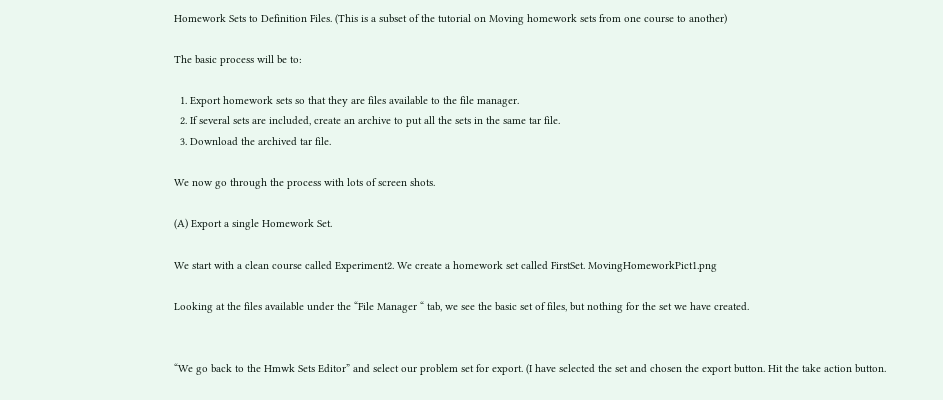Homework Sets to Definition Files. (This is a subset of the tutorial on Moving homework sets from one course to another)

The basic process will be to:

  1. Export homework sets so that they are files available to the file manager.
  2. If several sets are included, create an archive to put all the sets in the same tar file.
  3. Download the archived tar file.

We now go through the process with lots of screen shots.

(A) Export a single Homework Set.

We start with a clean course called Experiment2. We create a homework set called FirstSet. MovingHomeworkPict1.png

Looking at the files available under the “File Manager “ tab, we see the basic set of files, but nothing for the set we have created.


“We go back to the Hmwk Sets Editor” and select our problem set for export. (I have selected the set and chosen the export button. Hit the take action button.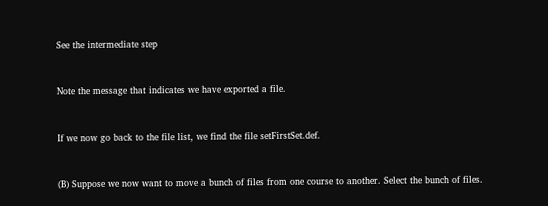See the intermediate step


Note the message that indicates we have exported a file.


If we now go back to the file list, we find the file setFirstSet.def.


(B) Suppose we now want to move a bunch of files from one course to another. Select the bunch of files.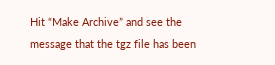Hit “Make Archive” and see the message that the tgz file has been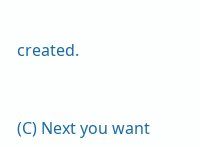created.


(C) Next you want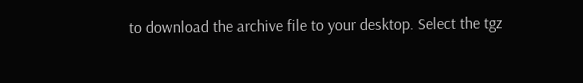to download the archive file to your desktop. Select the tgz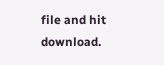file and hit download.